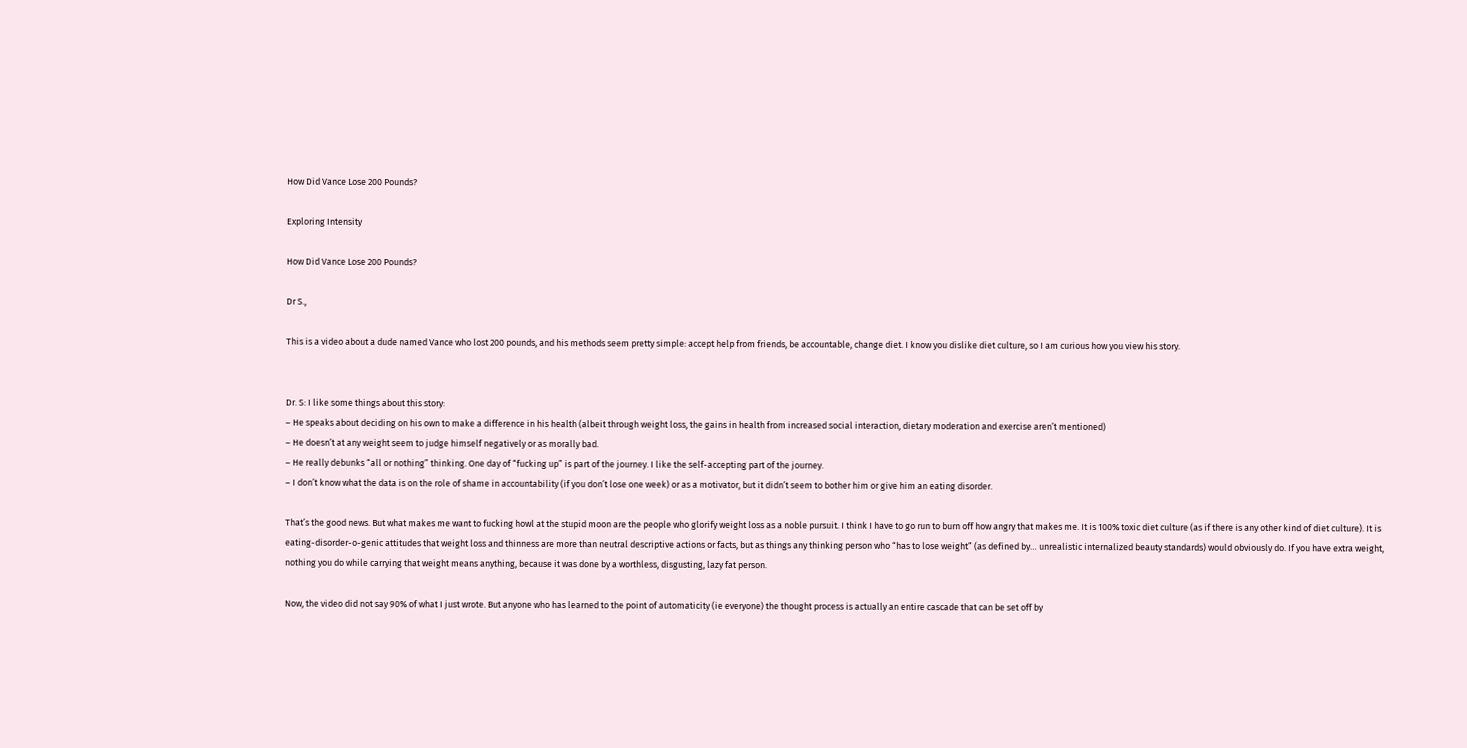How Did Vance Lose 200 Pounds?

Exploring Intensity

How Did Vance Lose 200 Pounds?

Dr S.,

This is a video about a dude named Vance who lost 200 pounds, and his methods seem pretty simple: accept help from friends, be accountable, change diet. I know you dislike diet culture, so I am curious how you view his story.


Dr. S: I like some things about this story:
– He speaks about deciding on his own to make a difference in his health (albeit through weight loss, the gains in health from increased social interaction, dietary moderation and exercise aren’t mentioned)
– He doesn’t at any weight seem to judge himself negatively or as morally bad.
– He really debunks “all or nothing” thinking. One day of “fucking up” is part of the journey. I like the self-accepting part of the journey.
– I don’t know what the data is on the role of shame in accountability (if you don’t lose one week) or as a motivator, but it didn’t seem to bother him or give him an eating disorder.

That’s the good news. But what makes me want to fucking howl at the stupid moon are the people who glorify weight loss as a noble pursuit. I think I have to go run to burn off how angry that makes me. It is 100% toxic diet culture (as if there is any other kind of diet culture). It is eating-disorder-o-genic attitudes that weight loss and thinness are more than neutral descriptive actions or facts, but as things any thinking person who “has to lose weight” (as defined by… unrealistic internalized beauty standards) would obviously do. If you have extra weight, nothing you do while carrying that weight means anything, because it was done by a worthless, disgusting, lazy fat person.

Now, the video did not say 90% of what I just wrote. But anyone who has learned to the point of automaticity (ie everyone) the thought process is actually an entire cascade that can be set off by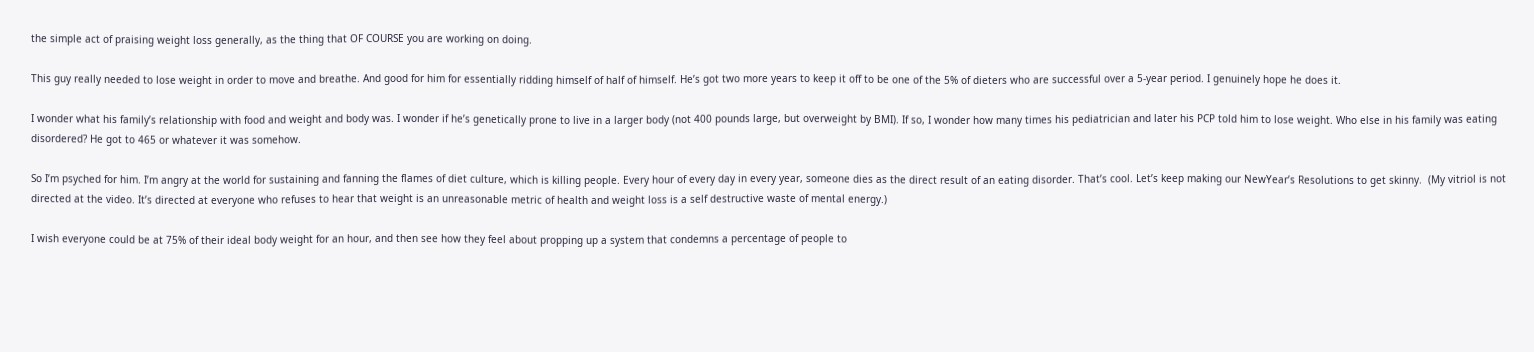the simple act of praising weight loss generally, as the thing that OF COURSE you are working on doing.

This guy really needed to lose weight in order to move and breathe. And good for him for essentially ridding himself of half of himself. He’s got two more years to keep it off to be one of the 5% of dieters who are successful over a 5-year period. I genuinely hope he does it.

I wonder what his family’s relationship with food and weight and body was. I wonder if he’s genetically prone to live in a larger body (not 400 pounds large, but overweight by BMI). If so, I wonder how many times his pediatrician and later his PCP told him to lose weight. Who else in his family was eating disordered? He got to 465 or whatever it was somehow.

So I’m psyched for him. I’m angry at the world for sustaining and fanning the flames of diet culture, which is killing people. Every hour of every day in every year, someone dies as the direct result of an eating disorder. That’s cool. Let’s keep making our NewYear’s Resolutions to get skinny.  (My vitriol is not directed at the video. It’s directed at everyone who refuses to hear that weight is an unreasonable metric of health and weight loss is a self destructive waste of mental energy.)

I wish everyone could be at 75% of their ideal body weight for an hour, and then see how they feel about propping up a system that condemns a percentage of people to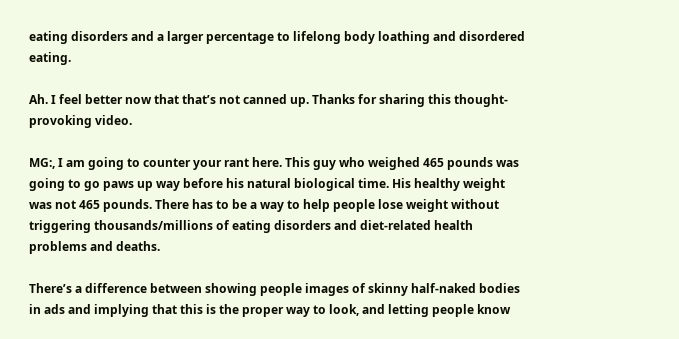eating disorders and a larger percentage to lifelong body loathing and disordered eating.

Ah. I feel better now that that’s not canned up. Thanks for sharing this thought-provoking video.

MG:, I am going to counter your rant here. This guy who weighed 465 pounds was going to go paws up way before his natural biological time. His healthy weight was not 465 pounds. There has to be a way to help people lose weight without triggering thousands/millions of eating disorders and diet-related health problems and deaths.

There’s a difference between showing people images of skinny half-naked bodies in ads and implying that this is the proper way to look, and letting people know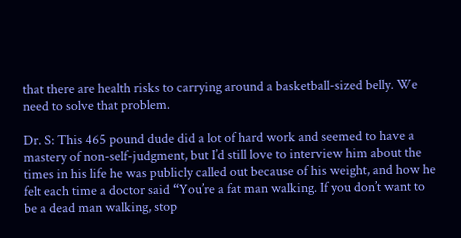that there are health risks to carrying around a basketball-sized belly. We need to solve that problem.

Dr. S: This 465 pound dude did a lot of hard work and seemed to have a mastery of non-self-judgment, but I’d still love to interview him about the times in his life he was publicly called out because of his weight, and how he felt each time a doctor said “You’re a fat man walking. If you don’t want to be a dead man walking, stop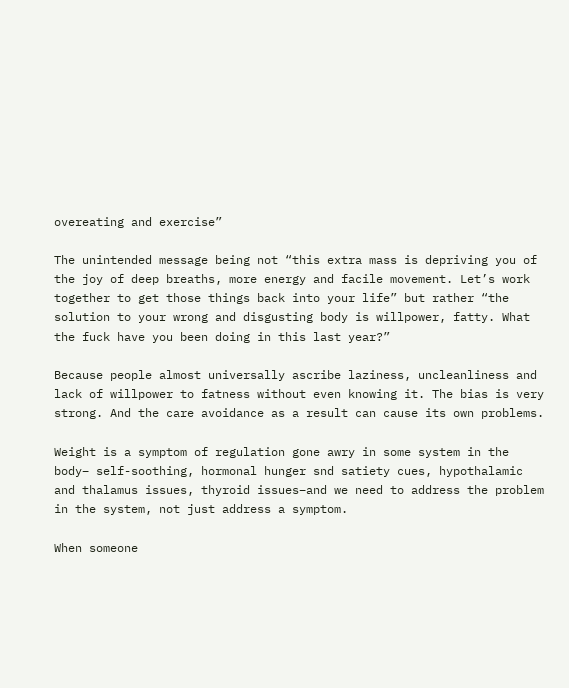overeating and exercise”

The unintended message being not “this extra mass is depriving you of the joy of deep breaths, more energy and facile movement. Let’s work together to get those things back into your life” but rather “the solution to your wrong and disgusting body is willpower, fatty. What the fuck have you been doing in this last year?”

Because people almost universally ascribe laziness, uncleanliness and lack of willpower to fatness without even knowing it. The bias is very strong. And the care avoidance as a result can cause its own problems.

Weight is a symptom of regulation gone awry in some system in the body– self-soothing, hormonal hunger snd satiety cues, hypothalamic and thalamus issues, thyroid issues–and we need to address the problem in the system, not just address a symptom.

When someone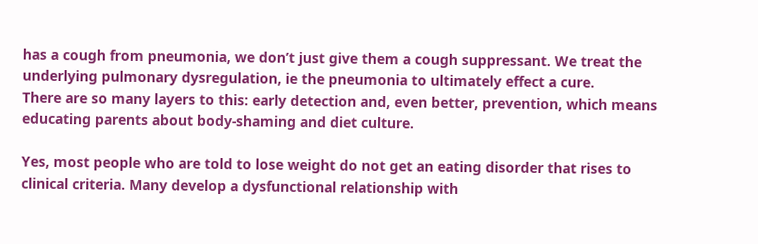has a cough from pneumonia, we don’t just give them a cough suppressant. We treat the underlying pulmonary dysregulation, ie the pneumonia to ultimately effect a cure.
There are so many layers to this: early detection and, even better, prevention, which means educating parents about body-shaming and diet culture.

Yes, most people who are told to lose weight do not get an eating disorder that rises to clinical criteria. Many develop a dysfunctional relationship with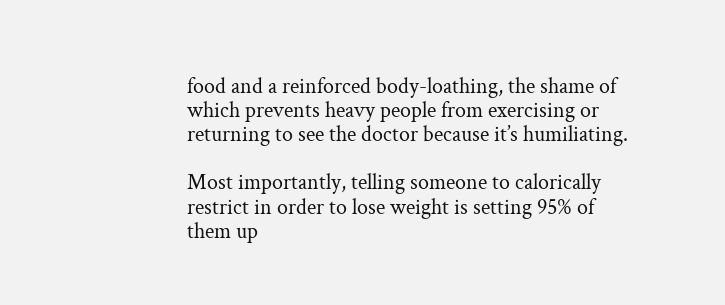food and a reinforced body-loathing, the shame of which prevents heavy people from exercising or returning to see the doctor because it’s humiliating.

Most importantly, telling someone to calorically restrict in order to lose weight is setting 95% of them up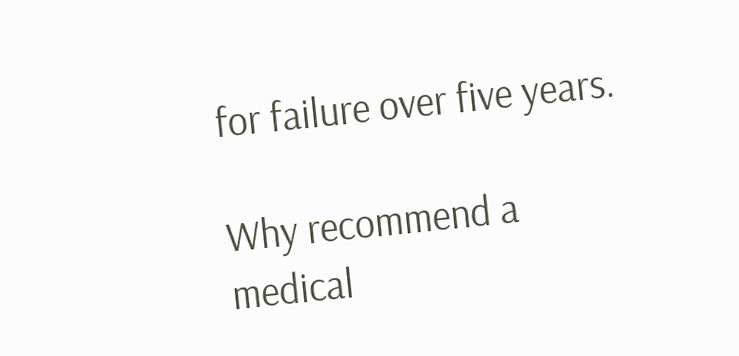for failure over five years.

Why recommend a medical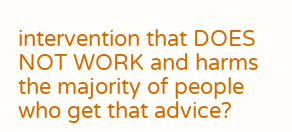intervention that DOES NOT WORK and harms the majority of people who get that advice?